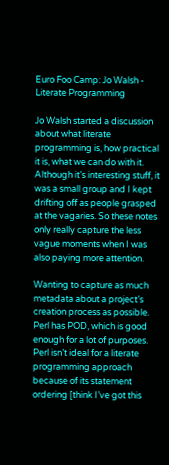Euro Foo Camp: Jo Walsh - Literate Programming

Jo Walsh started a discussion about what literate programming is, how practical it is, what we can do with it. Although it’s interesting stuff, it was a small group and I kept drifting off as people grasped at the vagaries. So these notes only really capture the less vague moments when I was also paying more attention.

Wanting to capture as much metadata about a project’s creation process as possible. Perl has POD, which is good enough for a lot of purposes. Perl isn’t ideal for a literate programming approach because of its statement ordering [think I’ve got this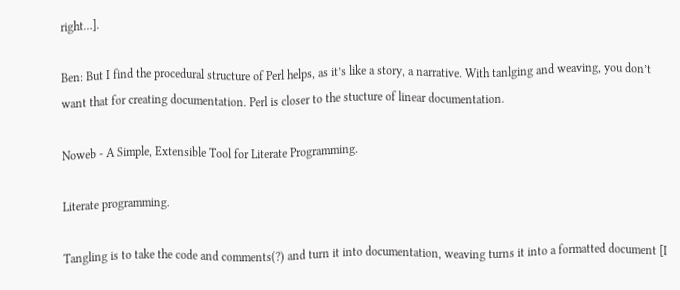right…].

Ben: But I find the procedural structure of Perl helps, as it’s like a story, a narrative. With tanlging and weaving, you don’t want that for creating documentation. Perl is closer to the stucture of linear documentation.

Noweb - A Simple, Extensible Tool for Literate Programming.

Literate programming.

Tangling is to take the code and comments(?) and turn it into documentation, weaving turns it into a formatted document [I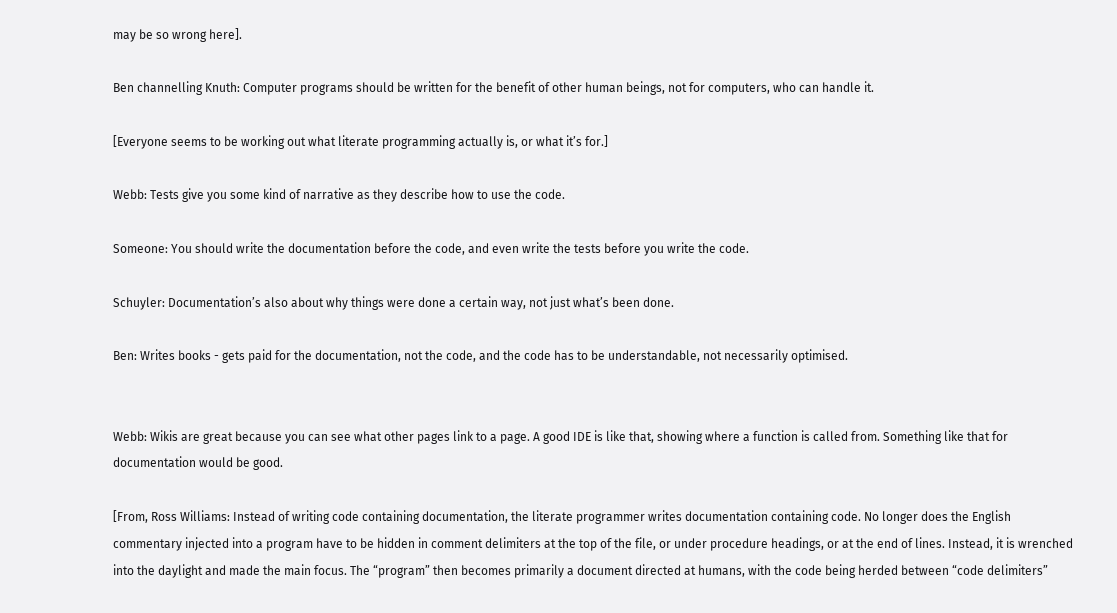may be so wrong here].

Ben channelling Knuth: Computer programs should be written for the benefit of other human beings, not for computers, who can handle it.

[Everyone seems to be working out what literate programming actually is, or what it’s for.]

Webb: Tests give you some kind of narrative as they describe how to use the code.

Someone: You should write the documentation before the code, and even write the tests before you write the code.

Schuyler: Documentation’s also about why things were done a certain way, not just what’s been done.

Ben: Writes books - gets paid for the documentation, not the code, and the code has to be understandable, not necessarily optimised.


Webb: Wikis are great because you can see what other pages link to a page. A good IDE is like that, showing where a function is called from. Something like that for documentation would be good.

[From, Ross Williams: Instead of writing code containing documentation, the literate programmer writes documentation containing code. No longer does the English commentary injected into a program have to be hidden in comment delimiters at the top of the file, or under procedure headings, or at the end of lines. Instead, it is wrenched into the daylight and made the main focus. The “program” then becomes primarily a document directed at humans, with the code being herded between “code delimiters”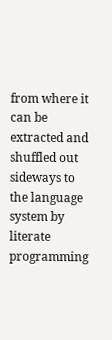from where it can be extracted and shuffled out sideways to the language system by literate programming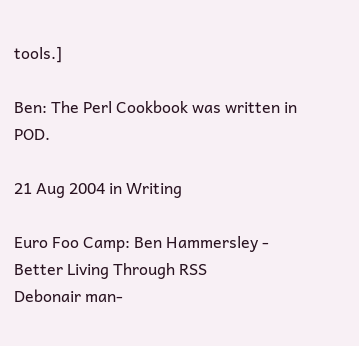tools.]

Ben: The Perl Cookbook was written in POD.

21 Aug 2004 in Writing

Euro Foo Camp: Ben Hammersley - Better Living Through RSS
Debonair man-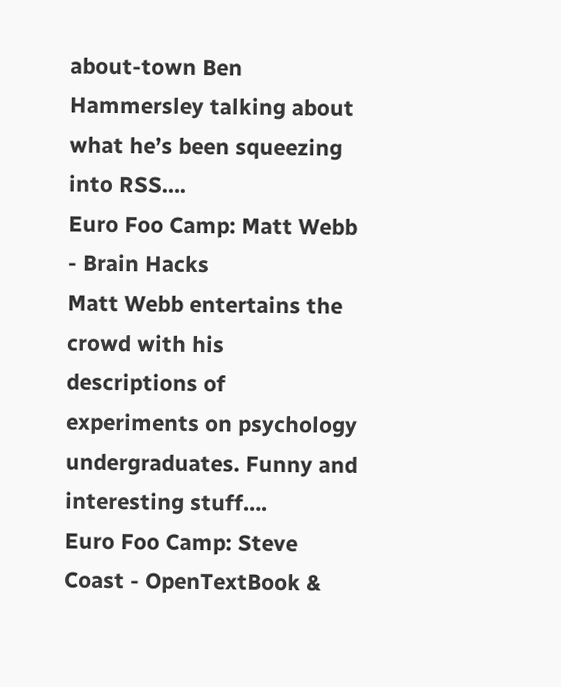about-town Ben Hammersley talking about what he’s been squeezing into RSS….
Euro Foo Camp: Matt Webb - Brain Hacks
Matt Webb entertains the crowd with his descriptions of experiments on psychology undergraduates. Funny and interesting stuff….
Euro Foo Camp: Steve Coast - OpenTextBook &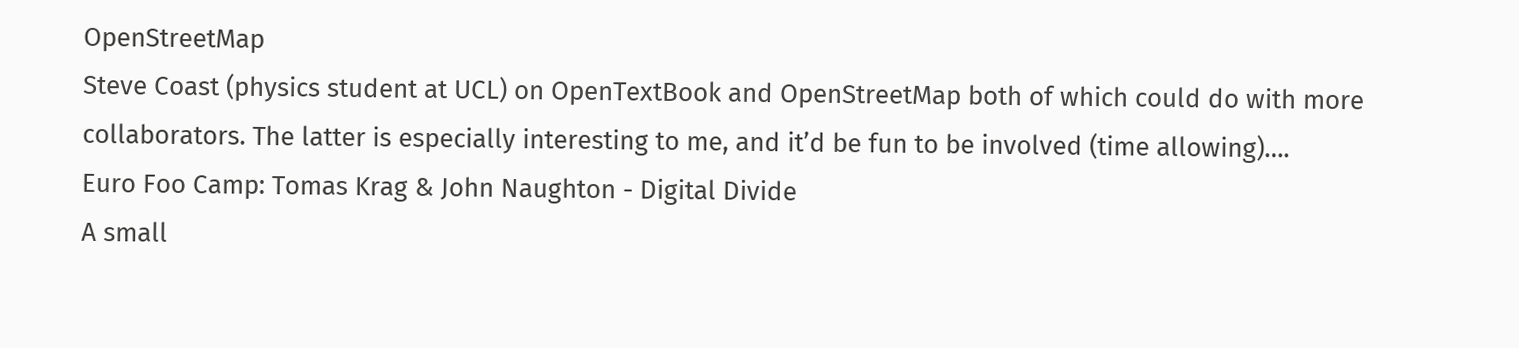OpenStreetMap
Steve Coast (physics student at UCL) on OpenTextBook and OpenStreetMap both of which could do with more collaborators. The latter is especially interesting to me, and it’d be fun to be involved (time allowing)….
Euro Foo Camp: Tomas Krag & John Naughton - Digital Divide
A small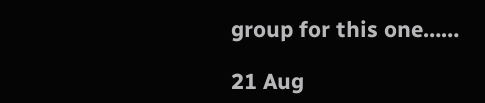group for this one……

21 Aug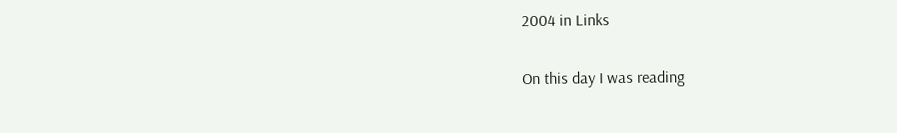2004 in Links

On this day I was reading